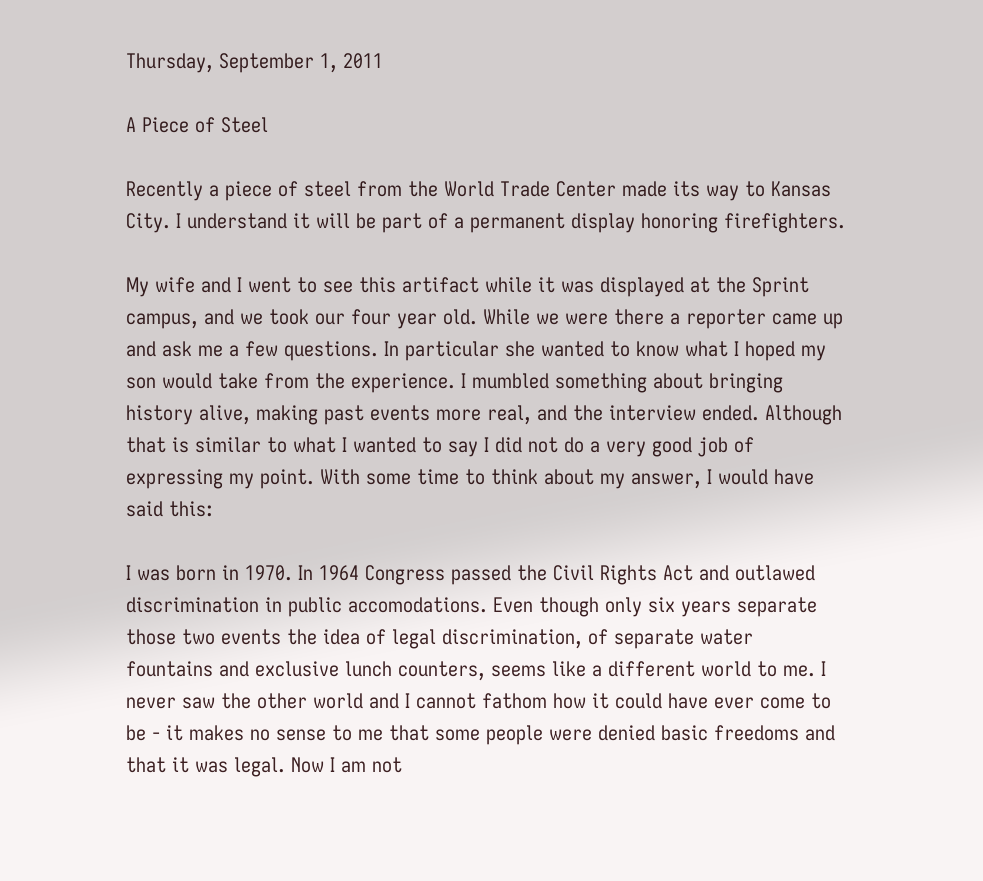Thursday, September 1, 2011

A Piece of Steel

Recently a piece of steel from the World Trade Center made its way to Kansas City. I understand it will be part of a permanent display honoring firefighters.

My wife and I went to see this artifact while it was displayed at the Sprint campus, and we took our four year old. While we were there a reporter came up and ask me a few questions. In particular she wanted to know what I hoped my son would take from the experience. I mumbled something about bringing history alive, making past events more real, and the interview ended. Although that is similar to what I wanted to say I did not do a very good job of expressing my point. With some time to think about my answer, I would have said this:

I was born in 1970. In 1964 Congress passed the Civil Rights Act and outlawed discrimination in public accomodations. Even though only six years separate those two events the idea of legal discrimination, of separate water fountains and exclusive lunch counters, seems like a different world to me. I never saw the other world and I cannot fathom how it could have ever come to be - it makes no sense to me that some people were denied basic freedoms and that it was legal. Now I am not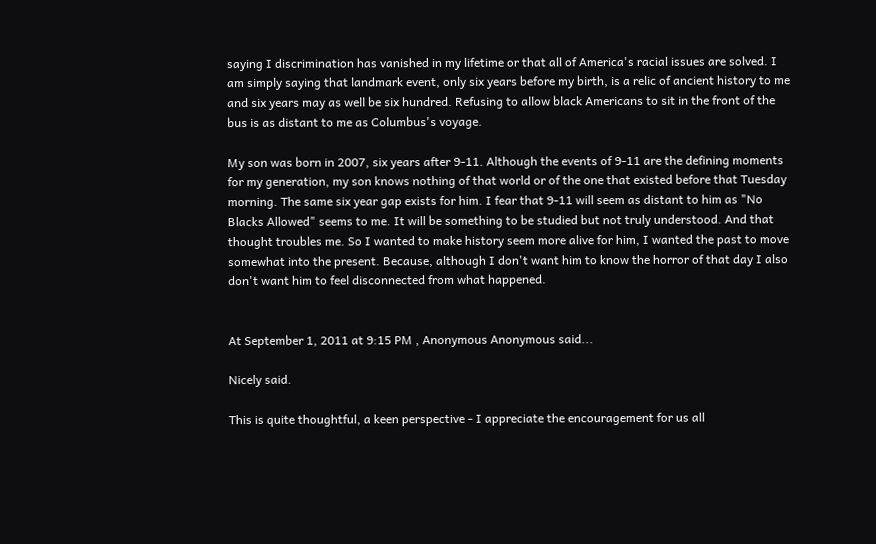saying I discrimination has vanished in my lifetime or that all of America's racial issues are solved. I am simply saying that landmark event, only six years before my birth, is a relic of ancient history to me and six years may as well be six hundred. Refusing to allow black Americans to sit in the front of the bus is as distant to me as Columbus's voyage.

My son was born in 2007, six years after 9-11. Although the events of 9-11 are the defining moments for my generation, my son knows nothing of that world or of the one that existed before that Tuesday morning. The same six year gap exists for him. I fear that 9-11 will seem as distant to him as "No Blacks Allowed" seems to me. It will be something to be studied but not truly understood. And that thought troubles me. So I wanted to make history seem more alive for him, I wanted the past to move somewhat into the present. Because, although I don't want him to know the horror of that day I also don't want him to feel disconnected from what happened.


At September 1, 2011 at 9:15 PM , Anonymous Anonymous said...

Nicely said.

This is quite thoughtful, a keen perspective - I appreciate the encouragement for us all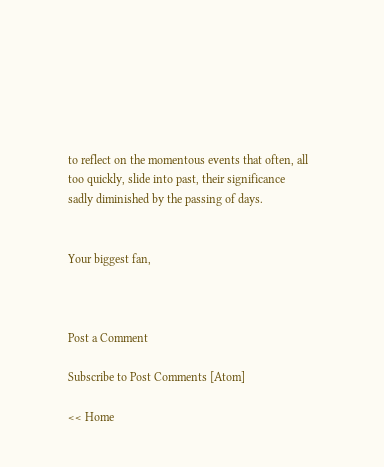to reflect on the momentous events that often, all too quickly, slide into past, their significance sadly diminished by the passing of days.


Your biggest fan,



Post a Comment

Subscribe to Post Comments [Atom]

<< Home